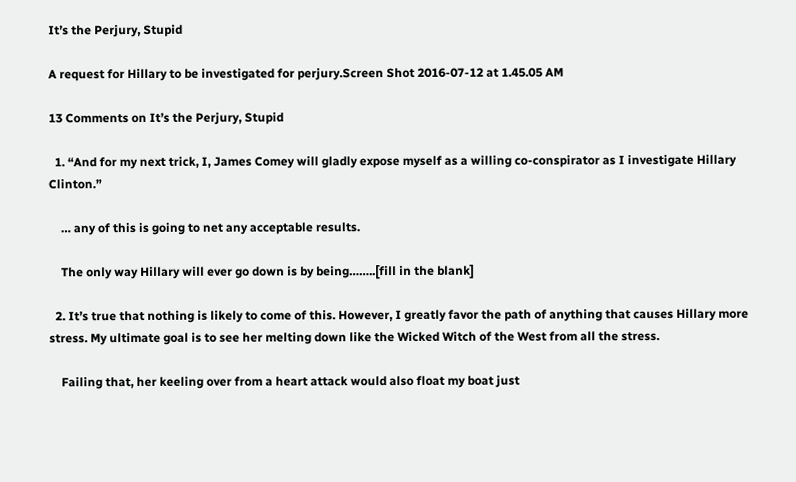It’s the Perjury, Stupid

A request for Hillary to be investigated for perjury.Screen Shot 2016-07-12 at 1.45.05 AM

13 Comments on It’s the Perjury, Stupid

  1. “And for my next trick, I, James Comey will gladly expose myself as a willing co-conspirator as I investigate Hillary Clinton.”

    … any of this is going to net any acceptable results.

    The only way Hillary will ever go down is by being……..[fill in the blank]

  2. It’s true that nothing is likely to come of this. However, I greatly favor the path of anything that causes Hillary more stress. My ultimate goal is to see her melting down like the Wicked Witch of the West from all the stress.

    Failing that, her keeling over from a heart attack would also float my boat just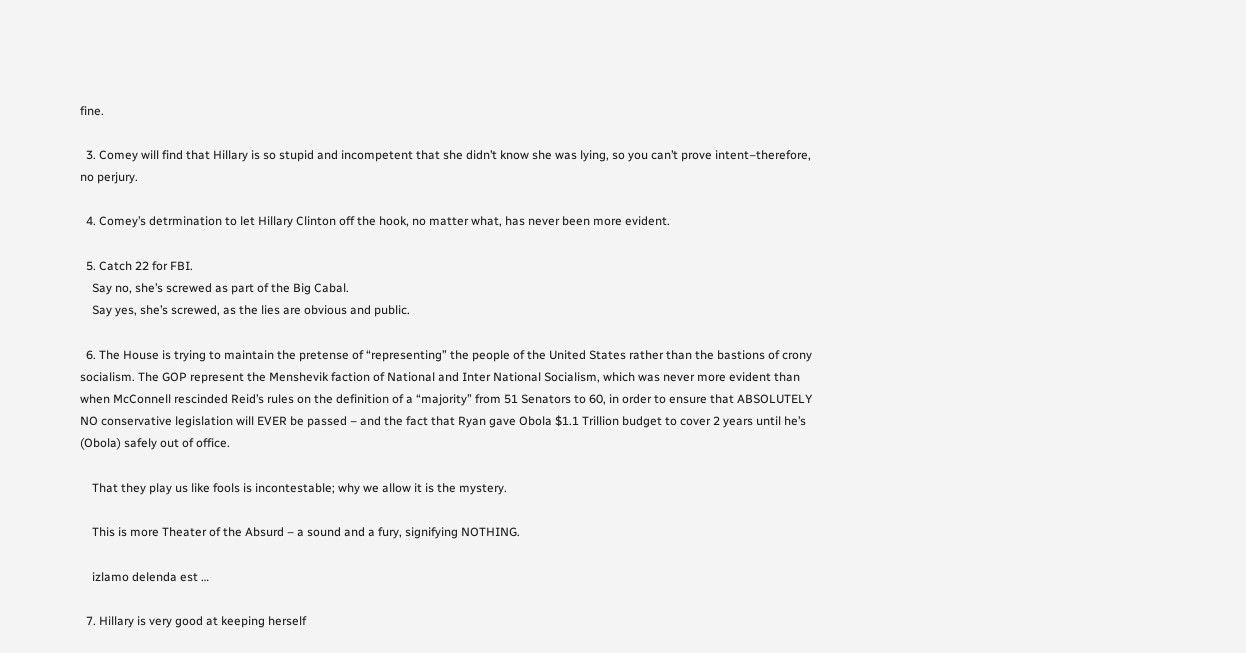fine.

  3. Comey will find that Hillary is so stupid and incompetent that she didn’t know she was lying, so you can’t prove intent–therefore, no perjury.

  4. Comey’s detrmination to let Hillary Clinton off the hook, no matter what, has never been more evident.

  5. Catch 22 for FBI.
    Say no, she’s screwed as part of the Big Cabal.
    Say yes, she’s screwed, as the lies are obvious and public.

  6. The House is trying to maintain the pretense of “representing” the people of the United States rather than the bastions of crony socialism. The GOP represent the Menshevik faction of National and Inter National Socialism, which was never more evident than when McConnell rescinded Reid’s rules on the definition of a “majority” from 51 Senators to 60, in order to ensure that ABSOLUTELY NO conservative legislation will EVER be passed – and the fact that Ryan gave Obola $1.1 Trillion budget to cover 2 years until he’s (Obola) safely out of office.

    That they play us like fools is incontestable; why we allow it is the mystery.

    This is more Theater of the Absurd – a sound and a fury, signifying NOTHING.

    izlamo delenda est …

  7. Hillary is very good at keeping herself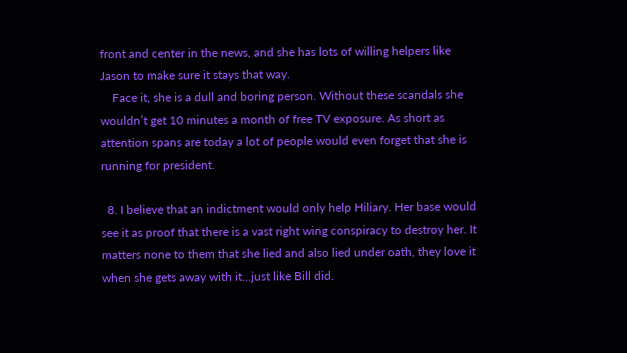front and center in the news, and she has lots of willing helpers like Jason to make sure it stays that way.
    Face it, she is a dull and boring person. Without these scandals she wouldn’t get 10 minutes a month of free TV exposure. As short as attention spans are today a lot of people would even forget that she is running for president.

  8. I believe that an indictment would only help Hiliary. Her base would see it as proof that there is a vast right wing conspiracy to destroy her. It matters none to them that she lied and also lied under oath, they love it when she gets away with it…just like Bill did.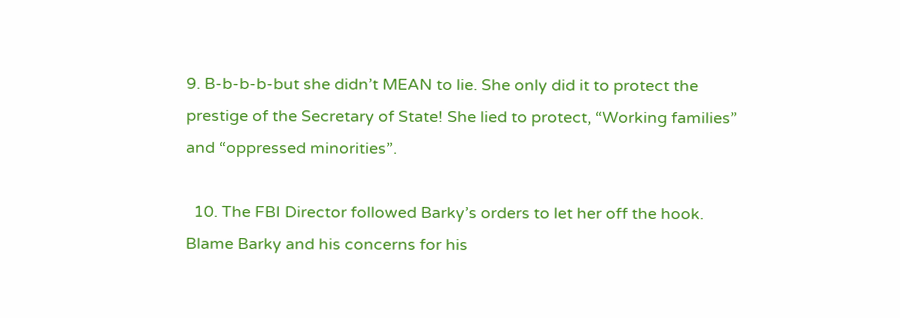9. B-b-b-b-but she didn’t MEAN to lie. She only did it to protect the prestige of the Secretary of State! She lied to protect, “Working families” and “oppressed minorities”.

  10. The FBI Director followed Barky’s orders to let her off the hook. Blame Barky and his concerns for his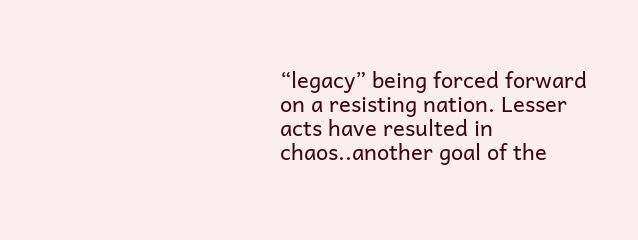“legacy” being forced forward on a resisting nation. Lesser acts have resulted in chaos..another goal of the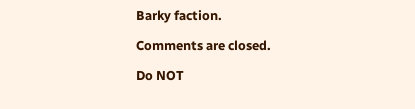Barky faction.

Comments are closed.

Do NOT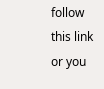follow this link or you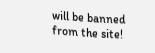will be banned from the site!